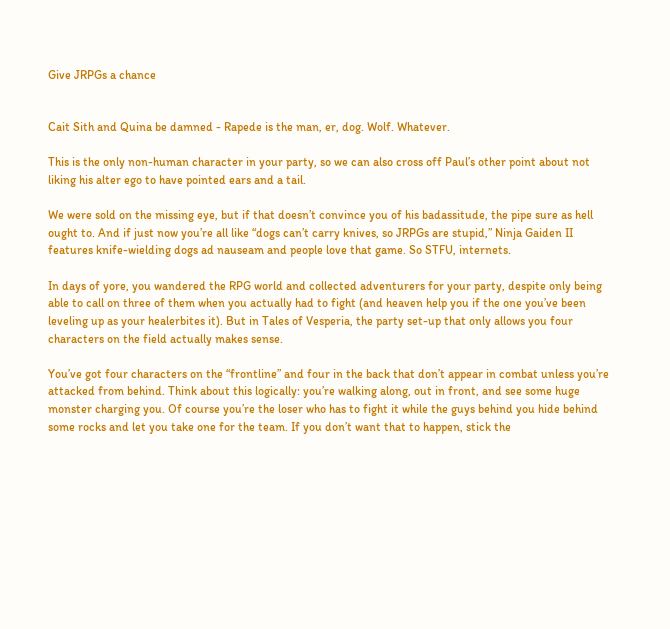Give JRPGs a chance


Cait Sith and Quina be damned - Rapede is the man, er, dog. Wolf. Whatever.

This is the only non-human character in your party, so we can also cross off Paul’s other point about not liking his alter ego to have pointed ears and a tail.

We were sold on the missing eye, but if that doesn’t convince you of his badassitude, the pipe sure as hell ought to. And if just now you’re all like “dogs can’t carry knives, so JRPGs are stupid,” Ninja Gaiden II features knife-wielding dogs ad nauseam and people love that game. So STFU, internets.

In days of yore, you wandered the RPG world and collected adventurers for your party, despite only being able to call on three of them when you actually had to fight (and heaven help you if the one you’ve been leveling up as your healerbites it). But in Tales of Vesperia, the party set-up that only allows you four characters on the field actually makes sense.

You’ve got four characters on the “frontline” and four in the back that don’t appear in combat unless you’re attacked from behind. Think about this logically: you’re walking along, out in front, and see some huge monster charging you. Of course you’re the loser who has to fight it while the guys behind you hide behind some rocks and let you take one for the team. If you don’t want that to happen, stick the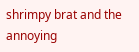shrimpy brat and the annoying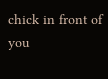chick in front of you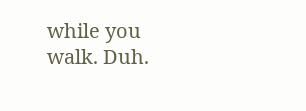while you walk. Duh.